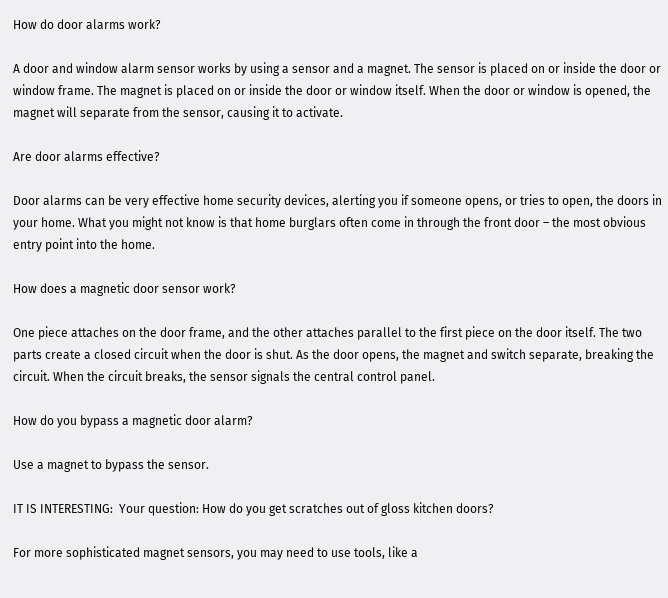How do door alarms work?

A door and window alarm sensor works by using a sensor and a magnet. The sensor is placed on or inside the door or window frame. The magnet is placed on or inside the door or window itself. When the door or window is opened, the magnet will separate from the sensor, causing it to activate.

Are door alarms effective?

Door alarms can be very effective home security devices, alerting you if someone opens, or tries to open, the doors in your home. What you might not know is that home burglars often come in through the front door – the most obvious entry point into the home.

How does a magnetic door sensor work?

One piece attaches on the door frame, and the other attaches parallel to the first piece on the door itself. The two parts create a closed circuit when the door is shut. As the door opens, the magnet and switch separate, breaking the circuit. When the circuit breaks, the sensor signals the central control panel.

How do you bypass a magnetic door alarm?

Use a magnet to bypass the sensor.

IT IS INTERESTING:  Your question: How do you get scratches out of gloss kitchen doors?

For more sophisticated magnet sensors, you may need to use tools, like a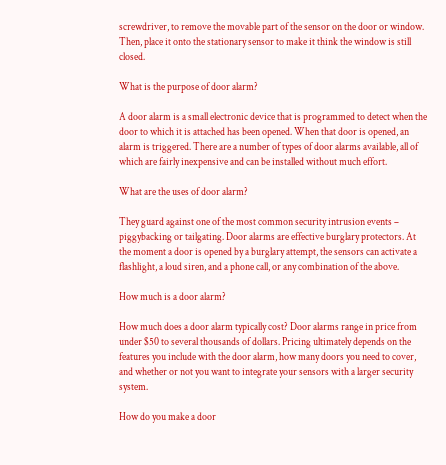screwdriver, to remove the movable part of the sensor on the door or window. Then, place it onto the stationary sensor to make it think the window is still closed.

What is the purpose of door alarm?

A door alarm is a small electronic device that is programmed to detect when the door to which it is attached has been opened. When that door is opened, an alarm is triggered. There are a number of types of door alarms available, all of which are fairly inexpensive and can be installed without much effort.

What are the uses of door alarm?

They guard against one of the most common security intrusion events – piggybacking or tailgating. Door alarms are effective burglary protectors. At the moment a door is opened by a burglary attempt, the sensors can activate a flashlight, a loud siren, and a phone call, or any combination of the above.

How much is a door alarm?

How much does a door alarm typically cost? Door alarms range in price from under $50 to several thousands of dollars. Pricing ultimately depends on the features you include with the door alarm, how many doors you need to cover, and whether or not you want to integrate your sensors with a larger security system.

How do you make a door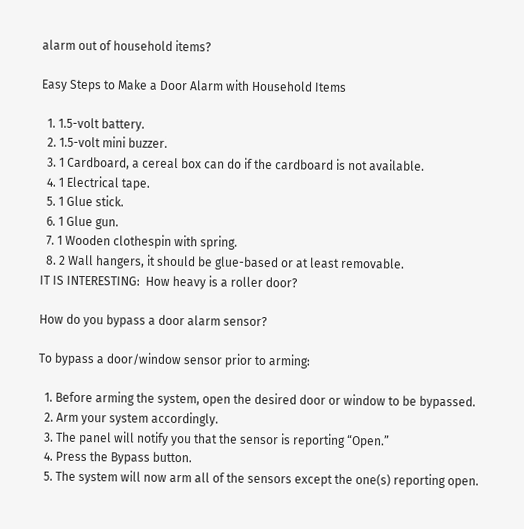alarm out of household items?

Easy Steps to Make a Door Alarm with Household Items

  1. 1.5-volt battery.
  2. 1.5-volt mini buzzer.
  3. 1 Cardboard, a cereal box can do if the cardboard is not available.
  4. 1 Electrical tape.
  5. 1 Glue stick.
  6. 1 Glue gun.
  7. 1 Wooden clothespin with spring.
  8. 2 Wall hangers, it should be glue-based or at least removable.
IT IS INTERESTING:  How heavy is a roller door?

How do you bypass a door alarm sensor?

To bypass a door/window sensor prior to arming:

  1. Before arming the system, open the desired door or window to be bypassed.
  2. Arm your system accordingly.
  3. The panel will notify you that the sensor is reporting “Open.”
  4. Press the Bypass button.
  5. The system will now arm all of the sensors except the one(s) reporting open.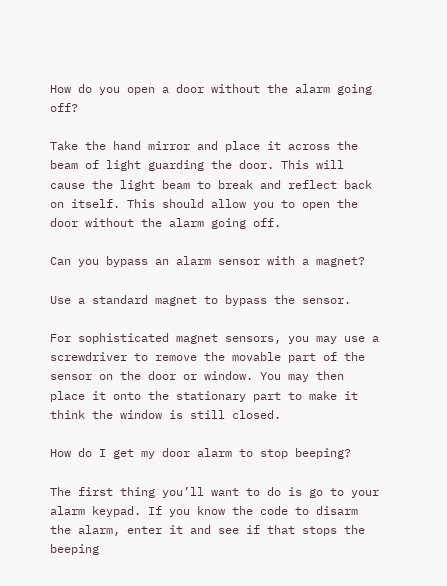How do you open a door without the alarm going off?

Take the hand mirror and place it across the beam of light guarding the door. This will cause the light beam to break and reflect back on itself. This should allow you to open the door without the alarm going off.

Can you bypass an alarm sensor with a magnet?

Use a standard magnet to bypass the sensor.

For sophisticated magnet sensors, you may use a screwdriver to remove the movable part of the sensor on the door or window. You may then place it onto the stationary part to make it think the window is still closed.

How do I get my door alarm to stop beeping?

The first thing you’ll want to do is go to your alarm keypad. If you know the code to disarm the alarm, enter it and see if that stops the beeping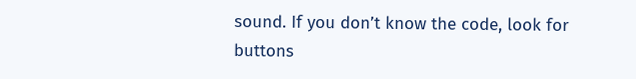sound. If you don’t know the code, look for buttons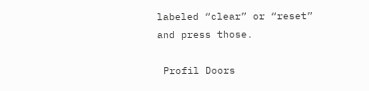labeled “clear” or “reset” and press those.

 Profil Doors